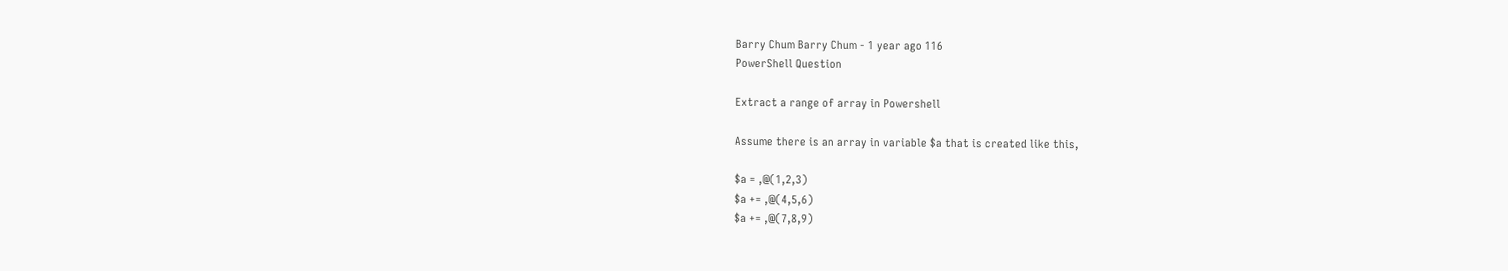Barry Chum Barry Chum - 1 year ago 116
PowerShell Question

Extract a range of array in Powershell

Assume there is an array in variable $a that is created like this,

$a = ,@(1,2,3)
$a += ,@(4,5,6)
$a += ,@(7,8,9)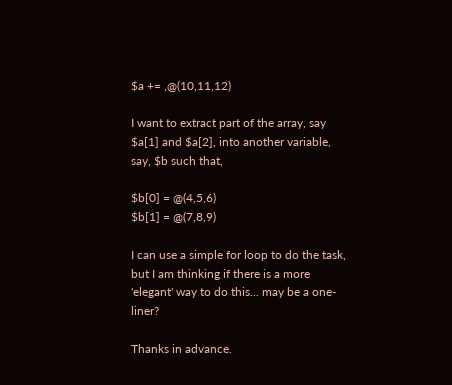$a += ,@(10,11,12)

I want to extract part of the array, say $a[1] and $a[2], into another variable, say, $b such that,

$b[0] = @(4,5,6)
$b[1] = @(7,8,9)

I can use a simple for loop to do the task, but I am thinking if there is a more 'elegant' way to do this... may be a one-liner?

Thanks in advance.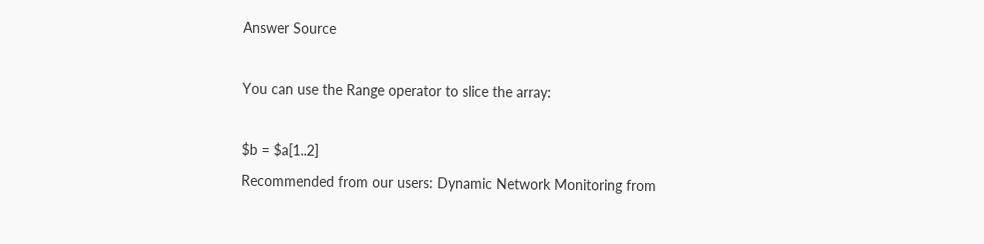Answer Source

You can use the Range operator to slice the array:

$b = $a[1..2]
Recommended from our users: Dynamic Network Monitoring from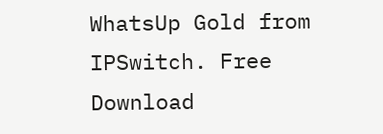WhatsUp Gold from IPSwitch. Free Download